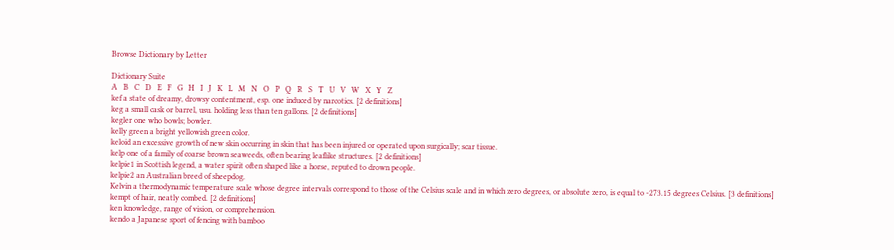Browse Dictionary by Letter

Dictionary Suite
A   B   C   D   E   F   G   H   I   J   K   L   M   N   O   P   Q   R   S   T   U   V   W   X   Y   Z
kef a state of dreamy, drowsy contentment, esp. one induced by narcotics. [2 definitions]
keg a small cask or barrel, usu. holding less than ten gallons. [2 definitions]
kegler one who bowls; bowler.
kelly green a bright yellowish green color.
keloid an excessive growth of new skin occurring in skin that has been injured or operated upon surgically; scar tissue.
kelp one of a family of coarse brown seaweeds, often bearing leaflike structures. [2 definitions]
kelpie1 in Scottish legend, a water spirit often shaped like a horse, reputed to drown people.
kelpie2 an Australian breed of sheepdog.
Kelvin a thermodynamic temperature scale whose degree intervals correspond to those of the Celsius scale and in which zero degrees, or absolute zero, is equal to -273.15 degrees Celsius. [3 definitions]
kempt of hair, neatly combed. [2 definitions]
ken knowledge, range of vision, or comprehension.
kendo a Japanese sport of fencing with bamboo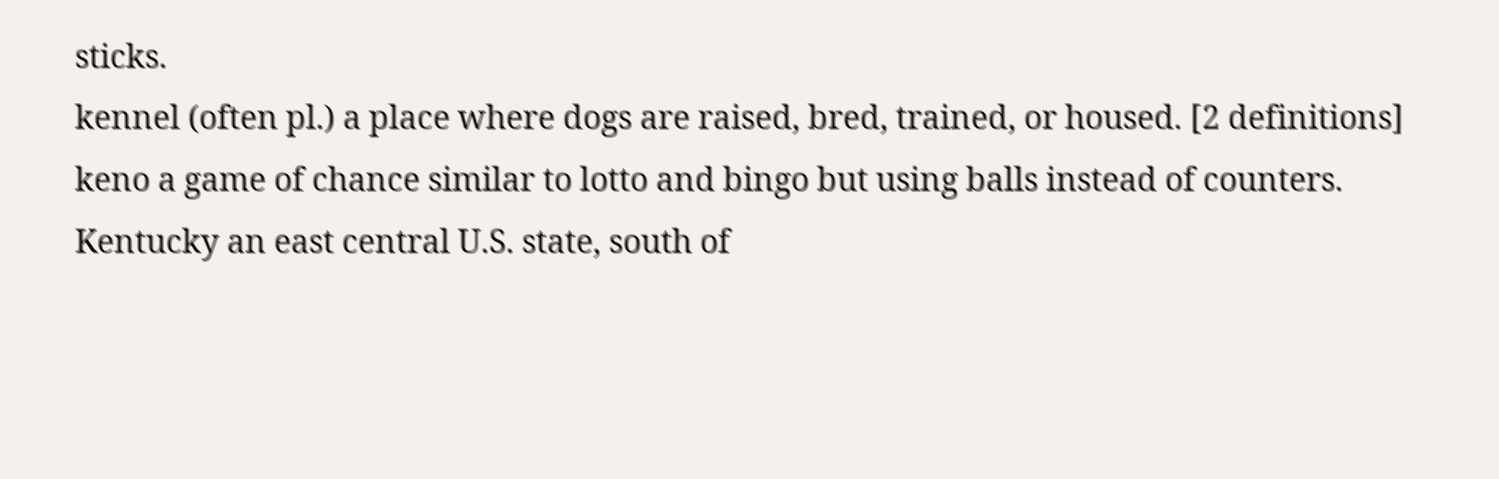sticks.
kennel (often pl.) a place where dogs are raised, bred, trained, or housed. [2 definitions]
keno a game of chance similar to lotto and bingo but using balls instead of counters.
Kentucky an east central U.S. state, south of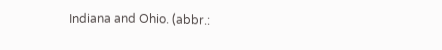Indiana and Ohio. (abbr.: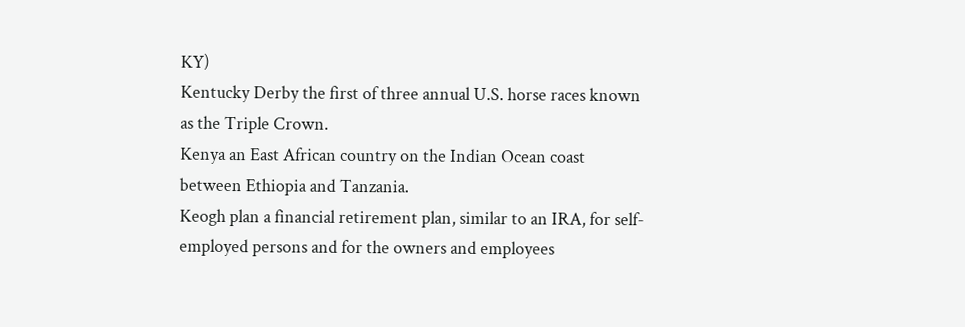KY)
Kentucky Derby the first of three annual U.S. horse races known as the Triple Crown.
Kenya an East African country on the Indian Ocean coast between Ethiopia and Tanzania.
Keogh plan a financial retirement plan, similar to an IRA, for self-employed persons and for the owners and employees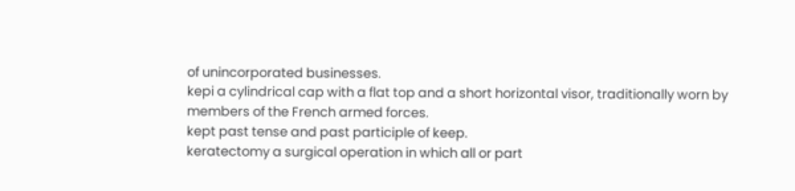of unincorporated businesses.
kepi a cylindrical cap with a flat top and a short horizontal visor, traditionally worn by members of the French armed forces.
kept past tense and past participle of keep.
keratectomy a surgical operation in which all or part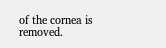of the cornea is removed.